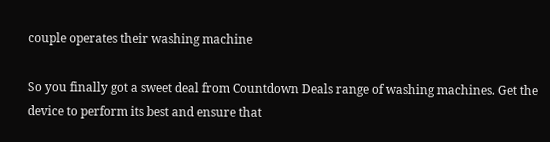couple operates their washing machine

So you finally got a sweet deal from Countdown Deals range of washing machines. Get the device to perform its best and ensure that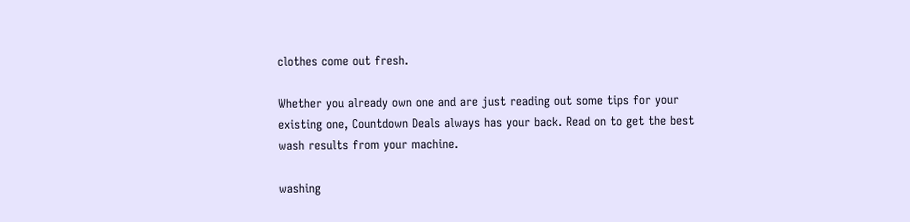clothes come out fresh.

Whether you already own one and are just reading out some tips for your existing one, Countdown Deals always has your back. Read on to get the best wash results from your machine.

washing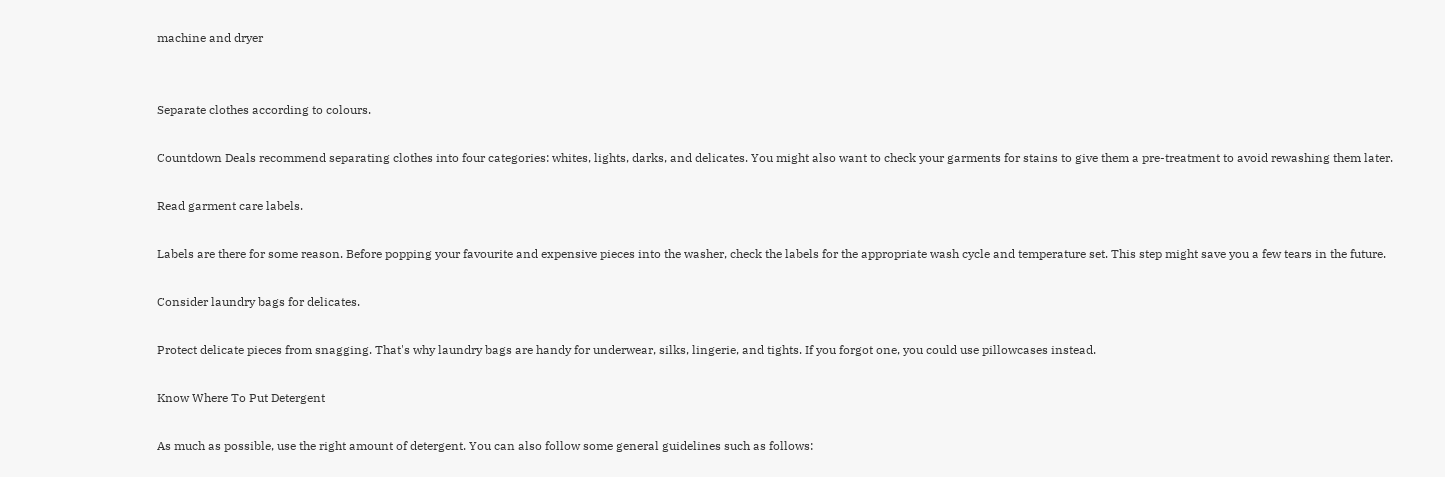machine and dryer


Separate clothes according to colours.

Countdown Deals recommend separating clothes into four categories: whites, lights, darks, and delicates. You might also want to check your garments for stains to give them a pre-treatment to avoid rewashing them later.

Read garment care labels.

Labels are there for some reason. Before popping your favourite and expensive pieces into the washer, check the labels for the appropriate wash cycle and temperature set. This step might save you a few tears in the future.

Consider laundry bags for delicates.

Protect delicate pieces from snagging. That's why laundry bags are handy for underwear, silks, lingerie, and tights. If you forgot one, you could use pillowcases instead.

Know Where To Put Detergent

As much as possible, use the right amount of detergent. You can also follow some general guidelines such as follows: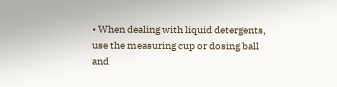• When dealing with liquid detergents, use the measuring cup or dosing ball and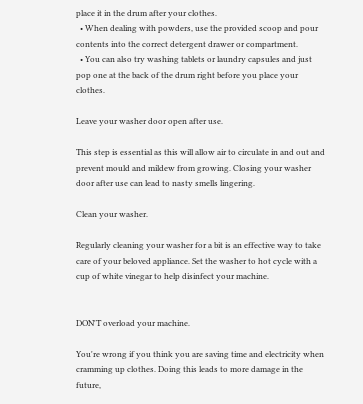place it in the drum after your clothes.
  • When dealing with powders, use the provided scoop and pour contents into the correct detergent drawer or compartment.
  • You can also try washing tablets or laundry capsules and just pop one at the back of the drum right before you place your clothes.

Leave your washer door open after use.

This step is essential as this will allow air to circulate in and out and prevent mould and mildew from growing. Closing your washer door after use can lead to nasty smells lingering.

Clean your washer.

Regularly cleaning your washer for a bit is an effective way to take care of your beloved appliance. Set the washer to hot cycle with a cup of white vinegar to help disinfect your machine.


DON'T overload your machine.

You're wrong if you think you are saving time and electricity when cramming up clothes. Doing this leads to more damage in the future,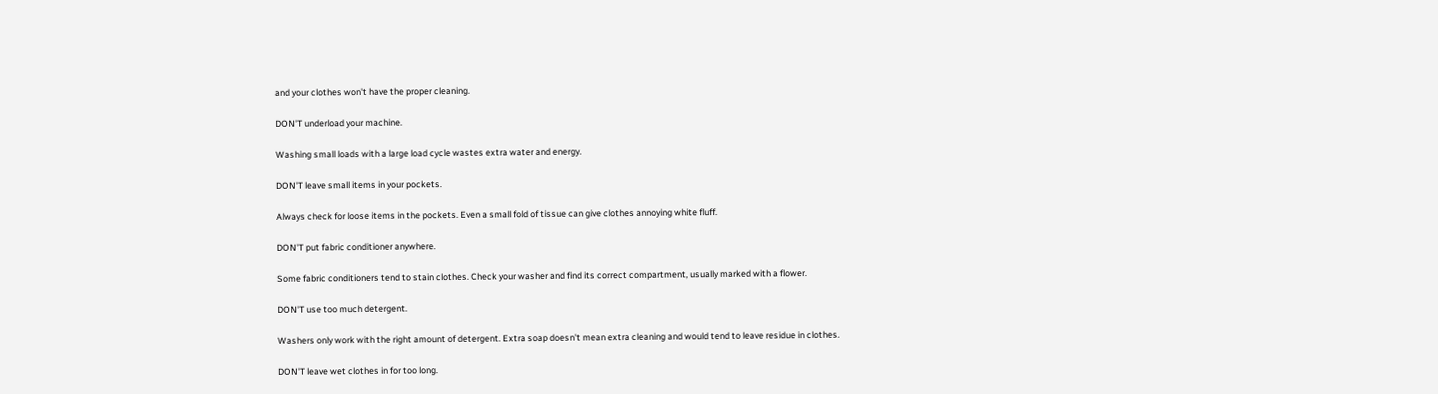and your clothes won't have the proper cleaning.

DON'T underload your machine.

Washing small loads with a large load cycle wastes extra water and energy.

DON'T leave small items in your pockets.

Always check for loose items in the pockets. Even a small fold of tissue can give clothes annoying white fluff.

DON'T put fabric conditioner anywhere.

Some fabric conditioners tend to stain clothes. Check your washer and find its correct compartment, usually marked with a flower.

DON'T use too much detergent.

Washers only work with the right amount of detergent. Extra soap doesn't mean extra cleaning and would tend to leave residue in clothes.

DON'T leave wet clothes in for too long.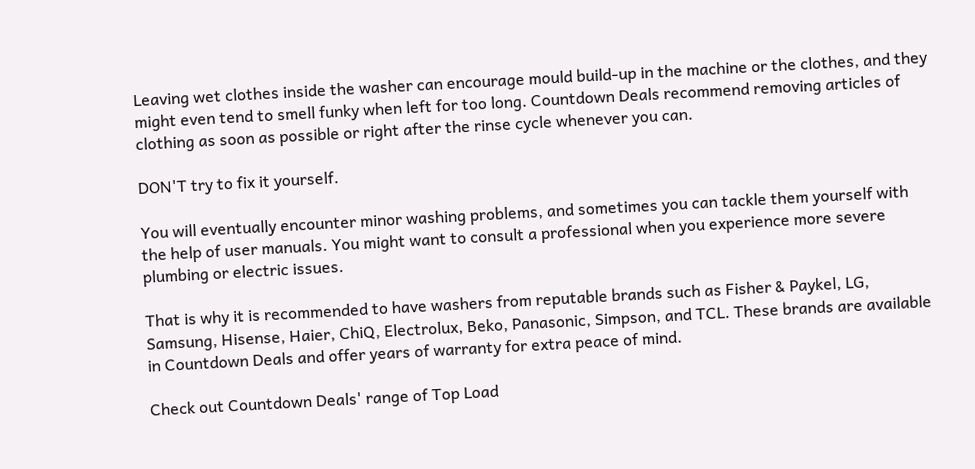Leaving wet clothes inside the washer can encourage mould build-up in the machine or the clothes, and they might even tend to smell funky when left for too long. Countdown Deals recommend removing articles of clothing as soon as possible or right after the rinse cycle whenever you can.

DON'T try to fix it yourself.

You will eventually encounter minor washing problems, and sometimes you can tackle them yourself with the help of user manuals. You might want to consult a professional when you experience more severe plumbing or electric issues.

That is why it is recommended to have washers from reputable brands such as Fisher & Paykel, LG, Samsung, Hisense, Haier, ChiQ, Electrolux, Beko, Panasonic, Simpson, and TCL. These brands are available in Countdown Deals and offer years of warranty for extra peace of mind.

Check out Countdown Deals' range of Top Load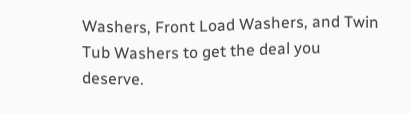Washers, Front Load Washers, and Twin Tub Washers to get the deal you deserve.